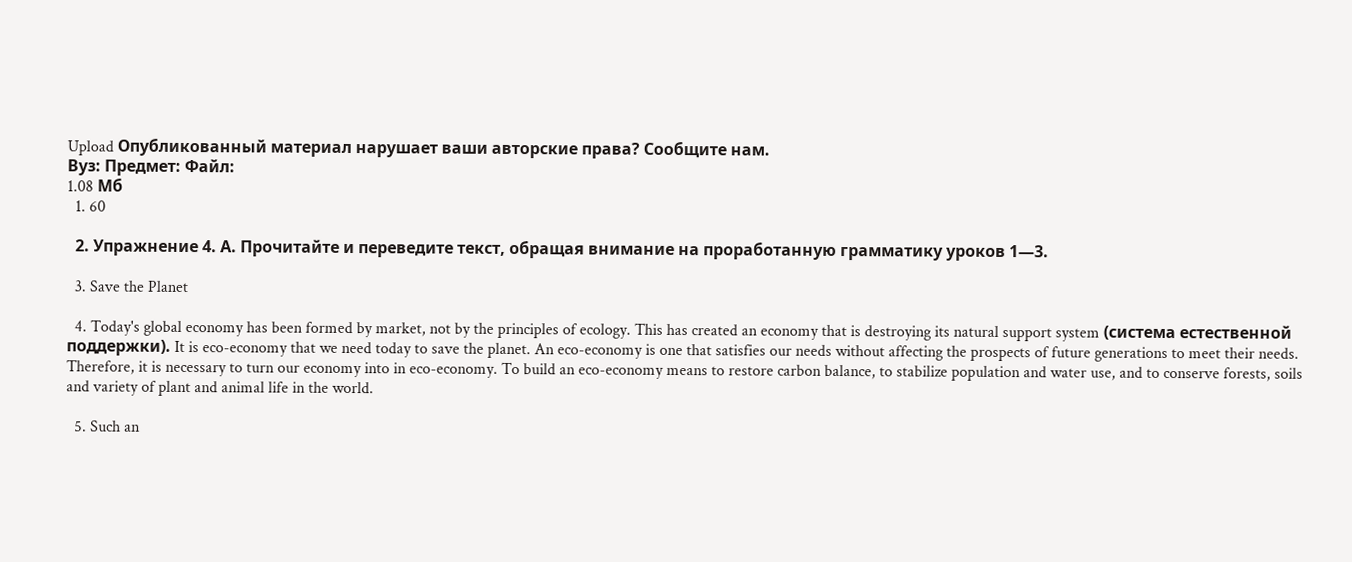Upload Опубликованный материал нарушает ваши авторские права? Сообщите нам.
Вуз: Предмет: Файл:
1.08 Mб
  1. 60

  2. Упражнение 4. А. Прочитайте и переведите текст, обращая внимание на проработанную грамматику уроков 1—3.

  3. Save the Planet

  4. Today's global economy has been formed by market, not by the principles of ecology. This has created an economy that is destroying its natural support system (система естественной поддержки). It is eco-economy that we need today to save the planet. An eco-economy is one that satisfies our needs without affecting the prospects of future generations to meet their needs. Therefore, it is necessary to turn our economy into in eco-economy. To build an eco-economy means to restore carbon balance, to stabilize population and water use, and to conserve forests, soils and variety of plant and animal life in the world.

  5. Such an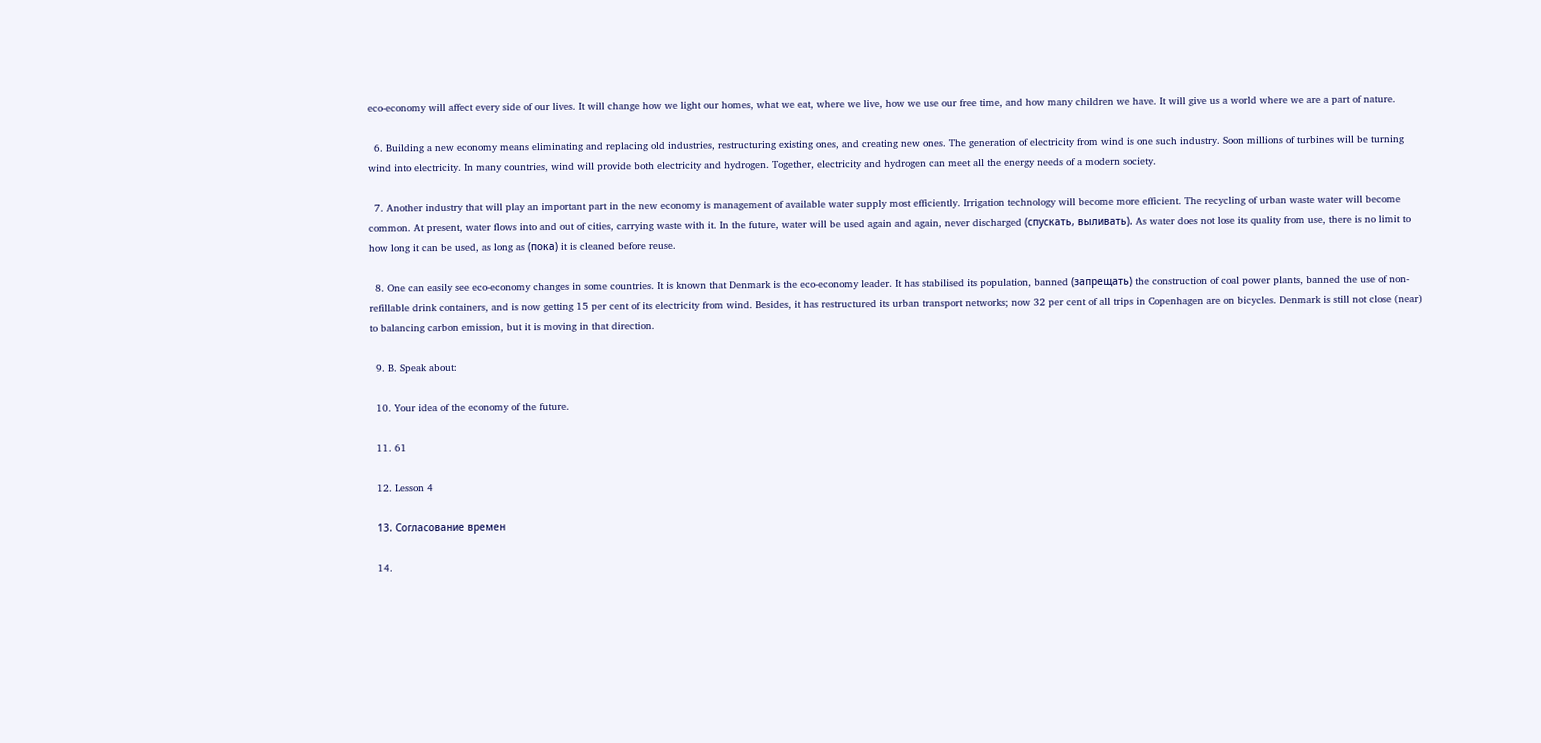eco-economy will affect every side of our lives. It will change how we light our homes, what we eat, where we live, how we use our free time, and how many children we have. It will give us a world where we are a part of nature.

  6. Building a new economy means eliminating and replacing old industries, restructuring existing ones, and creating new ones. The generation of electricity from wind is one such industry. Soon millions of turbines will be turning wind into electricity. In many countries, wind will provide both electricity and hydrogen. Together, electricity and hydrogen can meet all the energy needs of a modern society.

  7. Another industry that will play an important part in the new economy is management of available water supply most efficiently. Irrigation technology will become more efficient. The recycling of urban waste water will become common. At present, water flows into and out of cities, carrying waste with it. In the future, water will be used again and again, never discharged (спускать, выливать). As water does not lose its quality from use, there is no limit to how long it can be used, as long as (пока) it is cleaned before reuse.

  8. One can easily see eco-economy changes in some countries. It is known that Denmark is the eco-economy leader. It has stabilised its population, banned (запрещать) the construction of coal power plants, banned the use of non-refillable drink containers, and is now getting 15 per cent of its electricity from wind. Besides, it has restructured its urban transport networks; now 32 per cent of all trips in Copenhagen are on bicycles. Denmark is still not close (near) to balancing carbon emission, but it is moving in that direction.

  9. B. Speak about:

  10. Your idea of the economy of the future.

  11. 61

  12. Lesson 4

  13. Согласование времен

  14.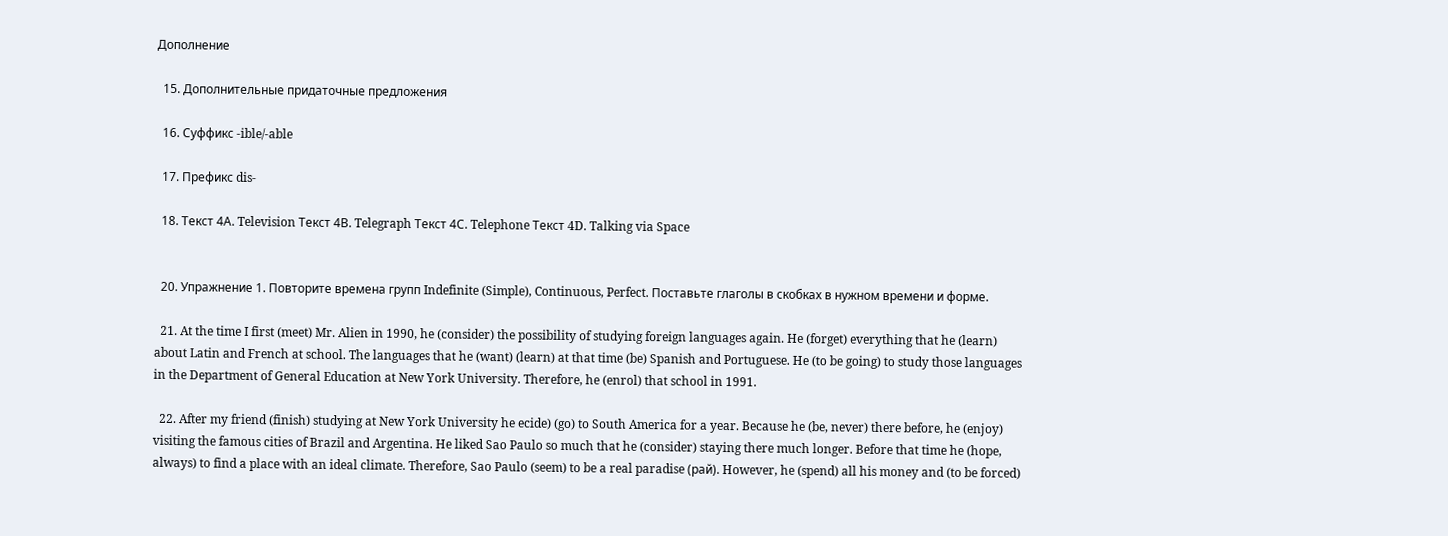Дополнение

  15. Дополнительные придаточные предложения

  16. Суффикс -ible/-able

  17. Префикс dis-

  18. Текст 4А. Television Текст 4В. Telegraph Текст 4С. Telephone Текст 4D. Talking via Space


  20. Упражнение 1. Повторите времена групп Indefinite (Simple), Continuous, Perfect. Поставьте глаголы в скобках в нужном времени и форме.

  21. At the time I first (meet) Mr. Alien in 1990, he (consider) the possibility of studying foreign languages again. He (forget) everything that he (learn) about Latin and French at school. The languages that he (want) (learn) at that time (be) Spanish and Portuguese. He (to be going) to study those languages in the Department of General Education at New York University. Therefore, he (enrol) that school in 1991.

  22. After my friend (finish) studying at New York University he ecide) (go) to South America for a year. Because he (be, never) there before, he (enjoy) visiting the famous cities of Brazil and Argentina. He liked Sao Paulo so much that he (consider) staying there much longer. Before that time he (hope, always) to find a place with an ideal climate. Therefore, Sao Paulo (seem) to be a real paradise (рай). However, he (spend) all his money and (to be forced)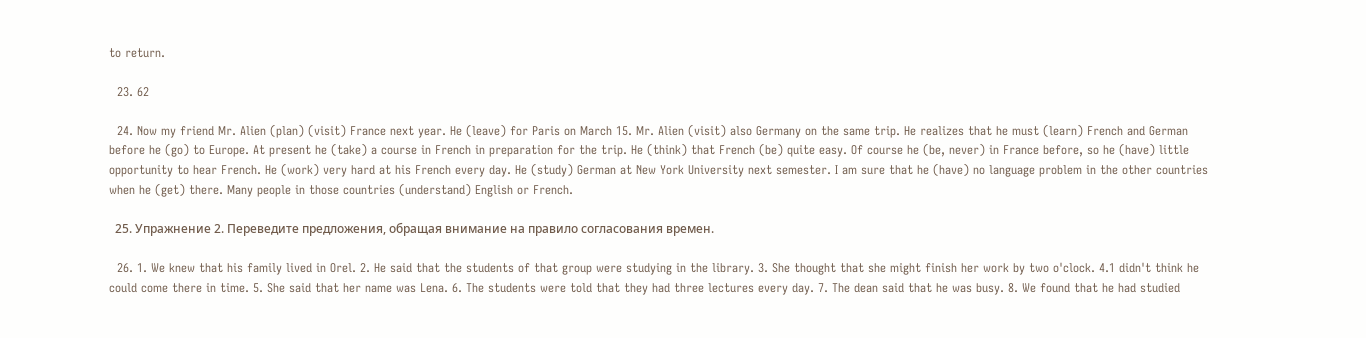to return.

  23. 62

  24. Now my friend Mr. Alien (plan) (visit) France next year. He (leave) for Paris on March 15. Mr. Alien (visit) also Germany on the same trip. He realizes that he must (learn) French and German before he (go) to Europe. At present he (take) a course in French in preparation for the trip. He (think) that French (be) quite easy. Of course he (be, never) in France before, so he (have) little opportunity to hear French. He (work) very hard at his French every day. He (study) German at New York University next semester. I am sure that he (have) no language problem in the other countries when he (get) there. Many people in those countries (understand) English or French.

  25. Упражнение 2. Переведите предложения, обращая внимание на правило согласования времен.

  26. 1. We knew that his family lived in Orel. 2. He said that the students of that group were studying in the library. 3. She thought that she might finish her work by two o'clock. 4.1 didn't think he could come there in time. 5. She said that her name was Lena. 6. The students were told that they had three lectures every day. 7. The dean said that he was busy. 8. We found that he had studied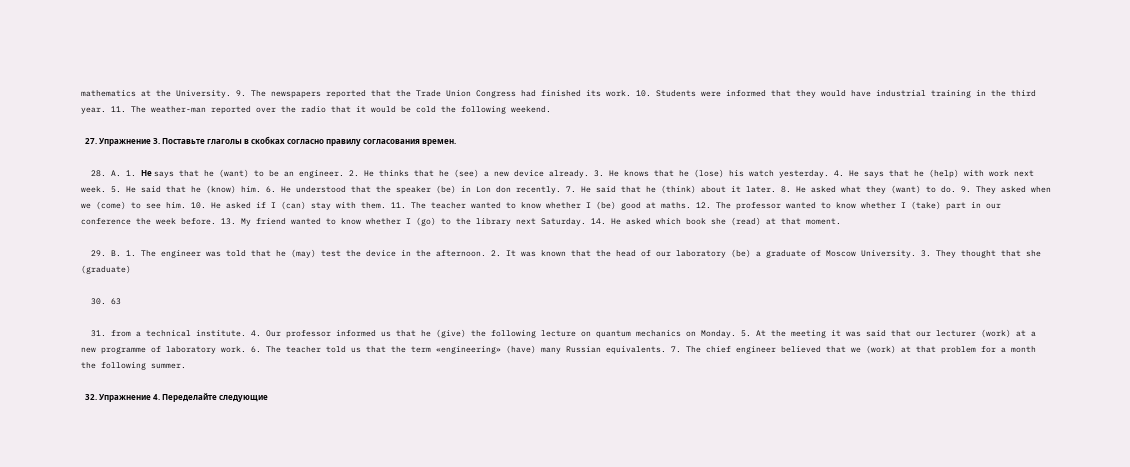mathematics at the University. 9. The newspapers reported that the Trade Union Congress had finished its work. 10. Students were informed that they would have industrial training in the third year. 11. The weather-man reported over the radio that it would be cold the following weekend.

  27. Упражнение З. Поставьте глаголы в скобках согласно правилу согласования времен.

  28. A. 1. Не says that he (want) to be an engineer. 2. He thinks that he (see) a new device already. 3. He knows that he (lose) his watch yesterday. 4. He says that he (help) with work next week. 5. He said that he (know) him. 6. He understood that the speaker (be) in Lon don recently. 7. He said that he (think) about it later. 8. He asked what they (want) to do. 9. They asked when we (come) to see him. 10. He asked if I (can) stay with them. 11. The teacher wanted to know whether I (be) good at maths. 12. The professor wanted to know whether I (take) part in our conference the week before. 13. My friend wanted to know whether I (go) to the library next Saturday. 14. He asked which book she (read) at that moment.

  29. B. 1. The engineer was told that he (may) test the device in the afternoon. 2. It was known that the head of our laboratory (be) a graduate of Moscow University. 3. They thought that she (graduate)

  30. 63

  31. from a technical institute. 4. Our professor informed us that he (give) the following lecture on quantum mechanics on Monday. 5. At the meeting it was said that our lecturer (work) at a new programme of laboratory work. 6. The teacher told us that the term «engineering» (have) many Russian equivalents. 7. The chief engineer believed that we (work) at that problem for a month the following summer.

  32. Упражнение 4. Переделайте следующие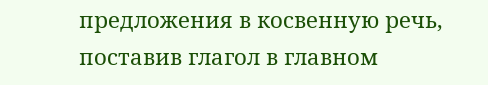предложения в косвенную речь, поставив глагол в главном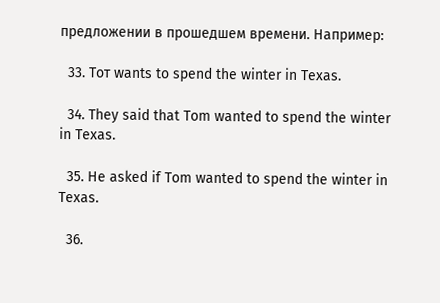предложении в прошедшем времени. Например:

  33. Тот wants to spend the winter in Texas.

  34. They said that Tom wanted to spend the winter in Texas.

  35. He asked if Tom wanted to spend the winter in Texas.

  36.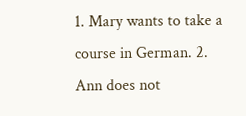1. Mary wants to take a course in German. 2. Ann does not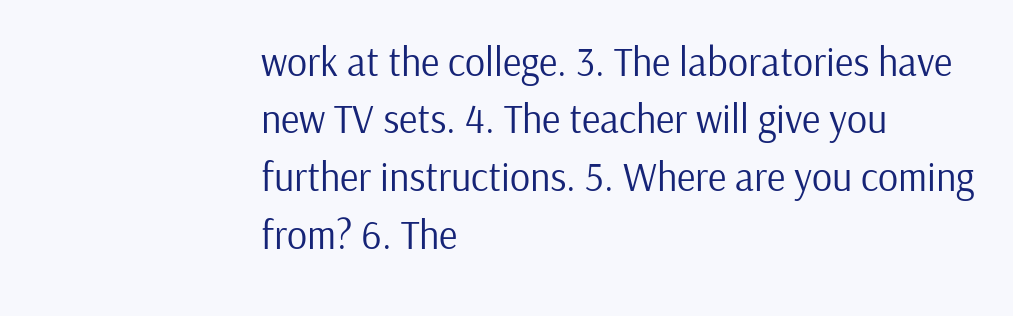work at the college. 3. The laboratories have new TV sets. 4. The teacher will give you further instructions. 5. Where are you coming from? 6. The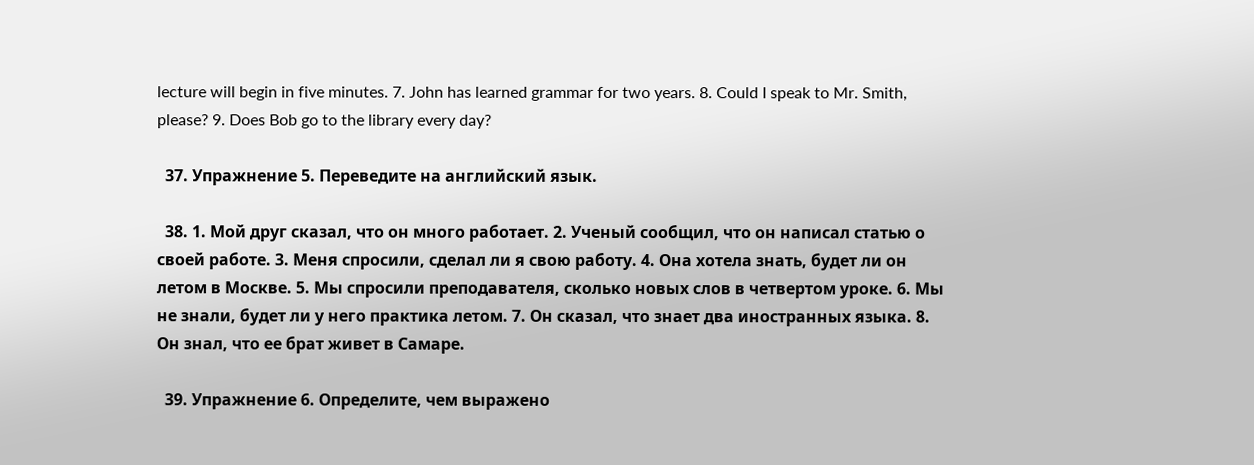lecture will begin in five minutes. 7. John has learned grammar for two years. 8. Could I speak to Mr. Smith, please? 9. Does Bob go to the library every day?

  37. Упражнение 5. Переведите на английский язык.

  38. 1. Мой друг сказал, что он много работает. 2. Ученый сообщил, что он написал статью о своей работе. 3. Меня спросили, сделал ли я свою работу. 4. Она хотела знать, будет ли он летом в Москве. 5. Мы спросили преподавателя, сколько новых слов в четвертом уроке. 6. Мы не знали, будет ли у него практика летом. 7. Он сказал, что знает два иностранных языка. 8. Он знал, что ее брат живет в Самаре.

  39. Упражнение 6. Определите, чем выражено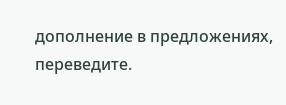дополнение в предложениях, переведите.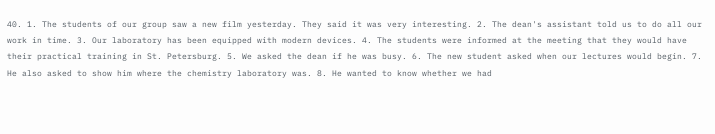40. 1. The students of our group saw a new film yesterday. They said it was very interesting. 2. The dean's assistant told us to do all our work in time. 3. Our laboratory has been equipped with modern devices. 4. The students were informed at the meeting that they would have their practical training in St. Petersburg. 5. We asked the dean if he was busy. 6. The new student asked when our lectures would begin. 7. He also asked to show him where the chemistry laboratory was. 8. He wanted to know whether we had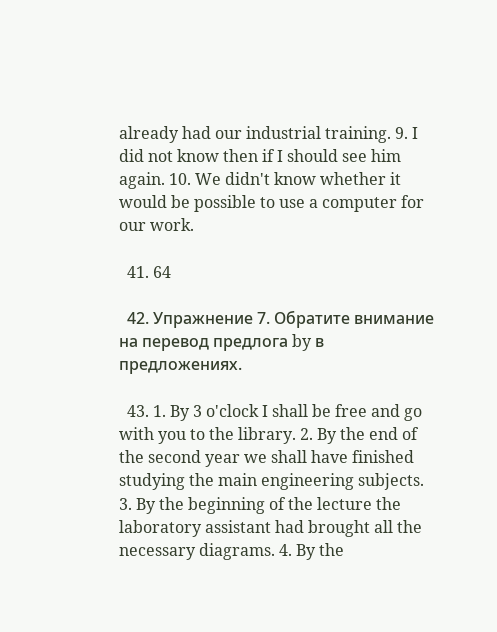already had our industrial training. 9. I did not know then if I should see him again. 10. We didn't know whether it would be possible to use a computer for our work.

  41. 64

  42. Упражнение 7. Обратите внимание на перевод предлога by в предложениях.

  43. 1. By 3 o'clock I shall be free and go with you to the library. 2. By the end of the second year we shall have finished studying the main engineering subjects. 3. By the beginning of the lecture the laboratory assistant had brought all the necessary diagrams. 4. By the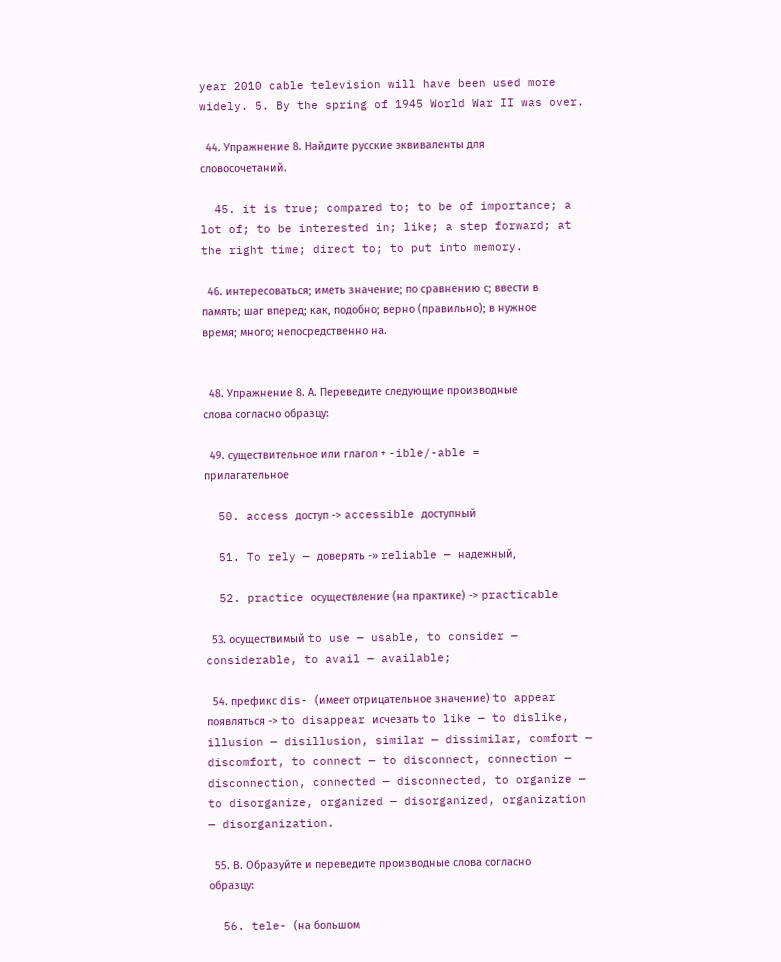year 2010 cable television will have been used more widely. 5. By the spring of 1945 World War II was over.

  44. Упражнение 8. Найдите русские эквиваленты для словосочетаний.

  45. it is true; compared to; to be of importance; a lot of; to be interested in; like; a step forward; at the right time; direct to; to put into memory.

  46. интересоваться; иметь значение; по сравнению с; ввести в память; шаг вперед; как, подобно; верно (правильно); в нужное время; много; непосредственно на.


  48. Упражнение 8. А. Переведите следующие производные слова согласно образцу:

  49. существительное или глагол + -ible/-able = прилагательное

  50. access доступ -> accessible доступный

  51. To rely — доверять -» reliable — надежный,

  52. practice осуществление (на практике) -> practicable

  53. осуществимый to use — usable, to consider — considerable, to avail — available;

  54. префикс dis- (имеет отрицательное значение) to appear появляться -> to disappear исчезать to like — to dislike, illusion — disillusion, similar — dissimilar, comfort — discomfort, to connect — to disconnect, connection — disconnection, connected — disconnected, to organize — to disorganize, organized — disorganized, organization — disorganization.

  55. В. Образуйте и переведите производные слова согласно образцу:

  56. tele- (на большом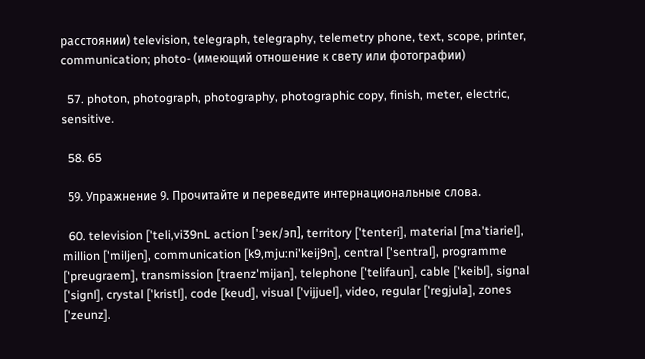расстоянии) television, telegraph, telegraphy, telemetry phone, text, scope, printer, communication; photo- (имеющий отношение к свету или фотографии)

  57. photon, photograph, photography, photographic copy, finish, meter, electric, sensitive.

  58. 65

  59. Упражнение 9. Прочитайте и переведите интернациональные слова.

  60. television ['teli,vi39nL action ['эек/эп], territory ['tenteri], material [ma'tiariel], million ['miljen], communication [k9,mju:ni'keij9n], central ['sentral], programme ['preugraem], transmission [traenz'mijan], telephone ['telifaun], cable ['keibl], signal ['signl], crystal ['kristl], code [keud], visual ['vijjuel], video, regular ['regjula], zones ['zeunz].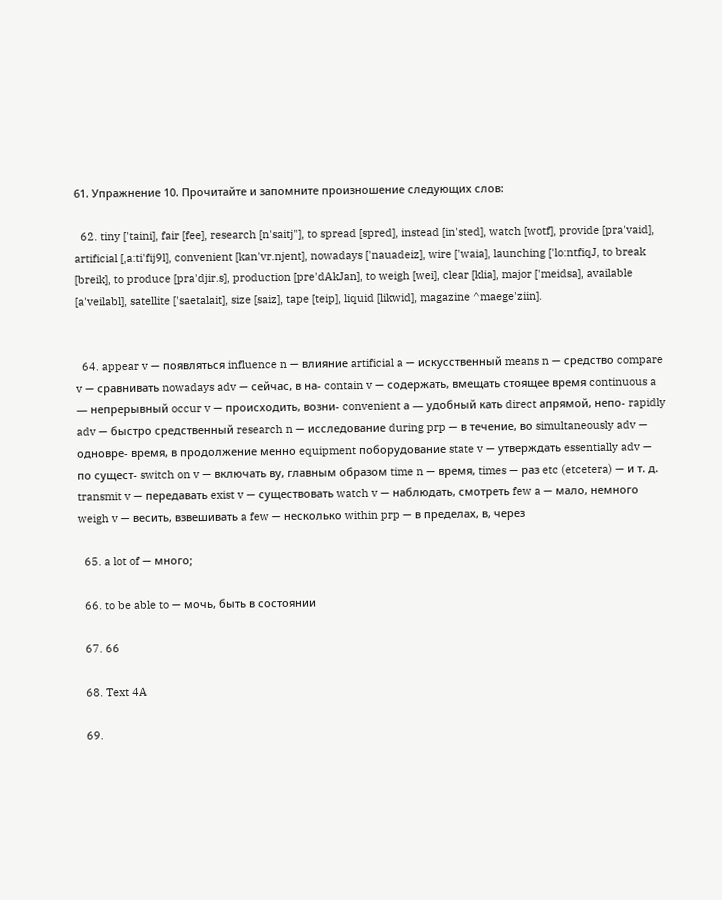61. Упражнение 10. Прочитайте и запомните произношение следующих слов:

  62. tiny ['taini], fair [fee], research [n'saitj"], to spread [spred], instead [in'sted], watch [wotf], provide [pra'vaid], artificial [,a:ti'fij9l], convenient [kan'vr.njent], nowadays ['nauadeiz], wire ['waia], launching ['lo:ntfiqJ, to break [breik], to produce [pra'djir.s], production [pre'dAkJan], to weigh [wei], clear [klia], major ['meidsa], available [a'veilabl], satellite ['saetalait], size [saiz], tape [teip], liquid [likwid], magazine ^maege'ziin].


  64. appear v — появляться influence n — влияние artificial a — искусственный means n — средство compare v — сравнивать nowadays adv — сейчас, в на- contain v — содержать, вмещать стоящее время continuous a — непрерывный occur v — происходить, возни- convenient а — удобный кать direct апрямой, непо- rapidly adv — быстро средственный research n — исследование during prp — в течение, во simultaneously adv — одновре- время, в продолжение менно equipment поборудование state v — утверждать essentially adv — по сущест- switch on v — включать ву, главным образом time n — время, times — раз etc (etcetera) — и т. д. transmit v — передавать exist v — существовать watch v — наблюдать, смотреть few a — мало, немного weigh v — весить, взвешивать a few — несколько within prp — в пределах, в, через

  65. a lot of — много;

  66. to be able to — мочь, быть в состоянии

  67. 66

  68. Text 4A

  69.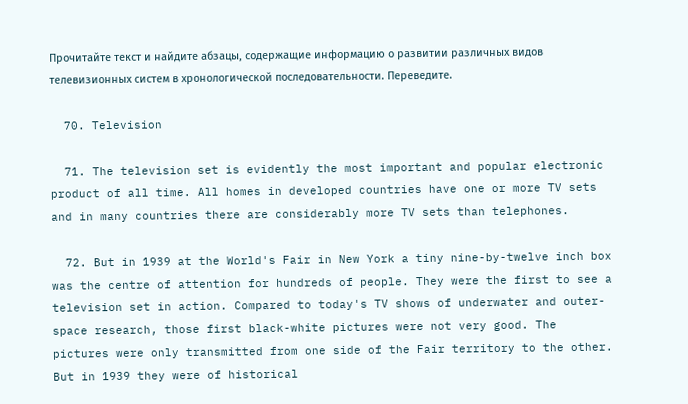Прочитайте текст и найдите абзацы, содержащие информацию о развитии различных видов телевизионных систем в хронологической последовательности. Переведите.

  70. Television

  71. The television set is evidently the most important and popular electronic product of all time. All homes in developed countries have one or more TV sets and in many countries there are considerably more TV sets than telephones.

  72. But in 1939 at the World's Fair in New York a tiny nine-by-twelve inch box was the centre of attention for hundreds of people. They were the first to see a television set in action. Compared to today's TV shows of underwater and outer-space research, those first black-white pictures were not very good. The pictures were only transmitted from one side of the Fair territory to the other. But in 1939 they were of historical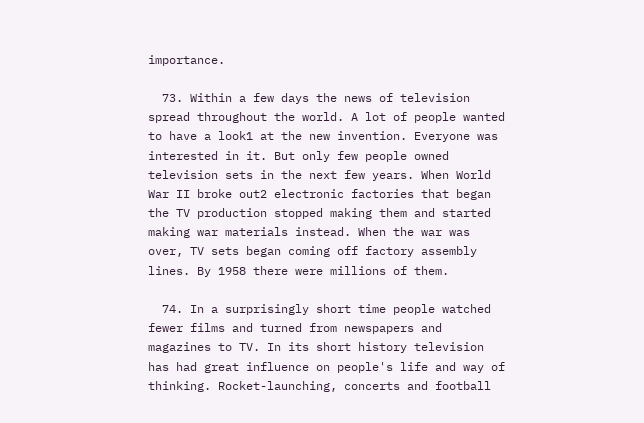importance.

  73. Within a few days the news of television spread throughout the world. A lot of people wanted to have a look1 at the new invention. Everyone was interested in it. But only few people owned television sets in the next few years. When World War II broke out2 electronic factories that began the TV production stopped making them and started making war materials instead. When the war was over, TV sets began coming off factory assembly lines. By 1958 there were millions of them.

  74. In a surprisingly short time people watched fewer films and turned from newspapers and magazines to TV. In its short history television has had great influence on people's life and way of thinking. Rocket-launching, concerts and football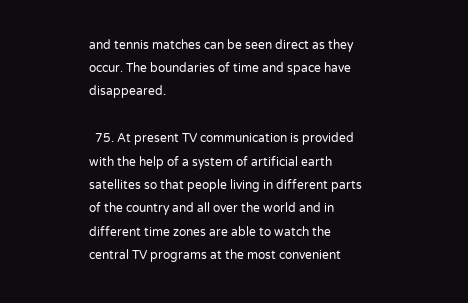and tennis matches can be seen direct as they occur. The boundaries of time and space have disappeared.

  75. At present TV communication is provided with the help of a system of artificial earth satellites so that people living in different parts of the country and all over the world and in different time zones are able to watch the central TV programs at the most convenient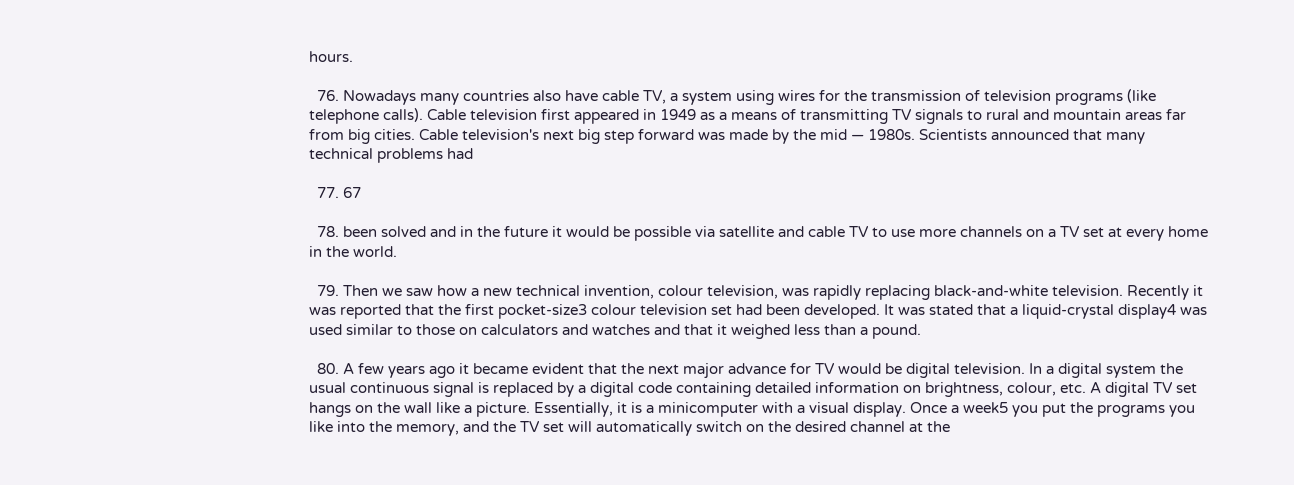hours.

  76. Nowadays many countries also have cable TV, a system using wires for the transmission of television programs (like telephone calls). Cable television first appeared in 1949 as a means of transmitting TV signals to rural and mountain areas far from big cities. Cable television's next big step forward was made by the mid — 1980s. Scientists announced that many technical problems had

  77. 67

  78. been solved and in the future it would be possible via satellite and cable TV to use more channels on a TV set at every home in the world.

  79. Then we saw how a new technical invention, colour television, was rapidly replacing black-and-white television. Recently it was reported that the first pocket-size3 colour television set had been developed. It was stated that a liquid-crystal display4 was used similar to those on calculators and watches and that it weighed less than a pound.

  80. A few years ago it became evident that the next major advance for TV would be digital television. In a digital system the usual continuous signal is replaced by a digital code containing detailed information on brightness, colour, etc. A digital TV set hangs on the wall like a picture. Essentially, it is a minicomputer with a visual display. Once a week5 you put the programs you like into the memory, and the TV set will automatically switch on the desired channel at the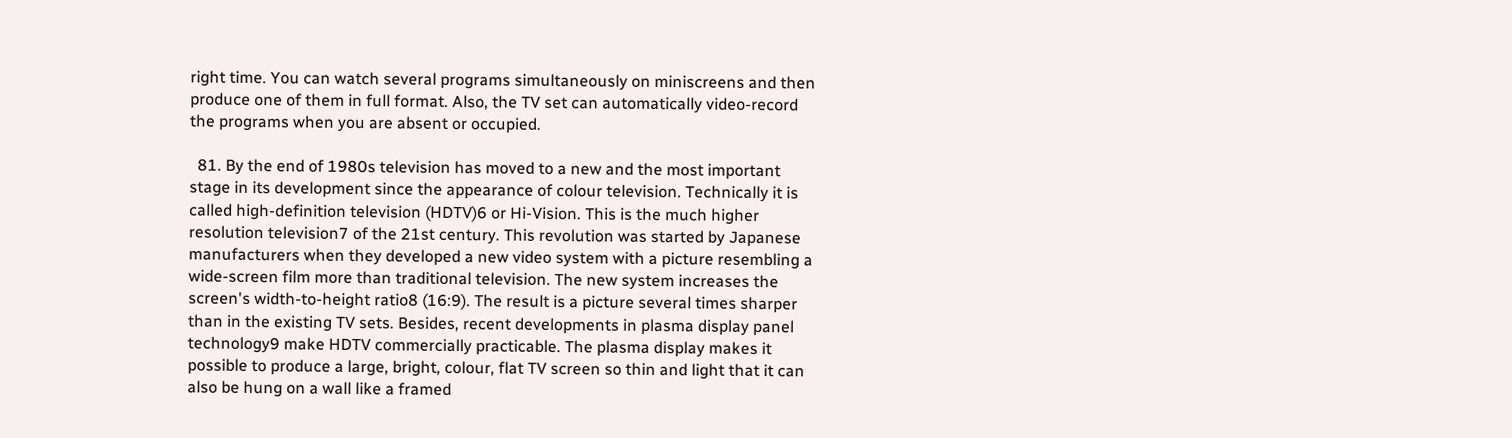right time. You can watch several programs simultaneously on miniscreens and then produce one of them in full format. Also, the TV set can automatically video-record the programs when you are absent or occupied.

  81. By the end of 1980s television has moved to a new and the most important stage in its development since the appearance of colour television. Technically it is called high-definition television (HDTV)6 or Hi-Vision. This is the much higher resolution television7 of the 21st century. This revolution was started by Japanese manufacturers when they developed a new video system with a picture resembling a wide-screen film more than traditional television. The new system increases the screen's width-to-height ratio8 (16:9). The result is a picture several times sharper than in the existing TV sets. Besides, recent developments in plasma display panel technology9 make HDTV commercially practicable. The plasma display makes it possible to produce a large, bright, colour, flat TV screen so thin and light that it can also be hung on a wall like a framed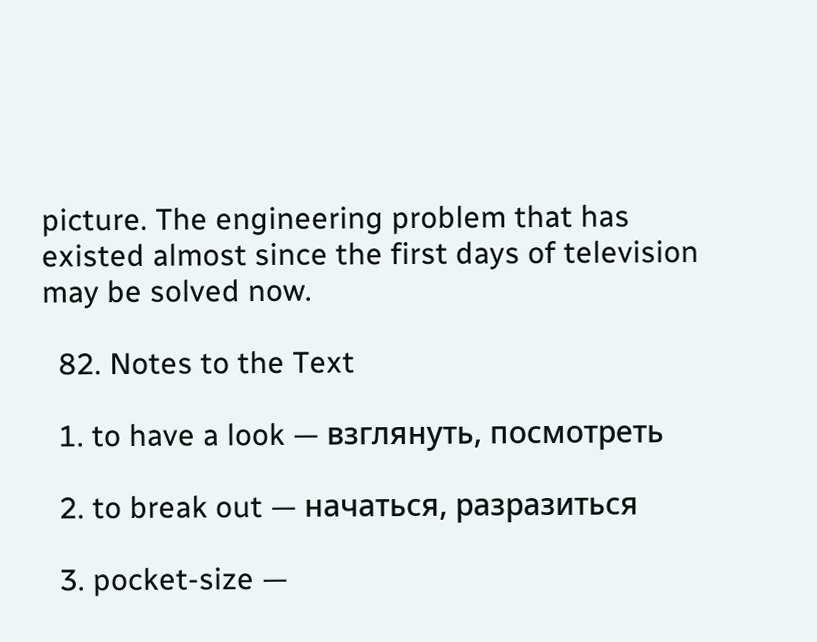picture. The engineering problem that has existed almost since the first days of television may be solved now.

  82. Notes to the Text

  1. to have a look — взглянуть, посмотреть

  2. to break out — начаться, разразиться

  3. pocket-size —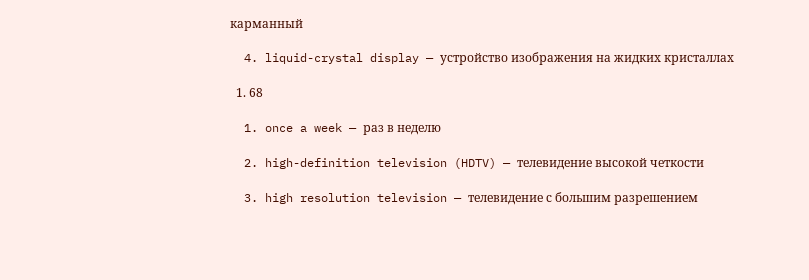карманный

  4. liquid-crystal display — устройство изображения на жидких кристаллах

  1. 68

  1. once a week — раз в неделю

  2. high-definition television (HDTV) — телевидение высокой четкости

  3. high resolution television — телевидение с большим разрешением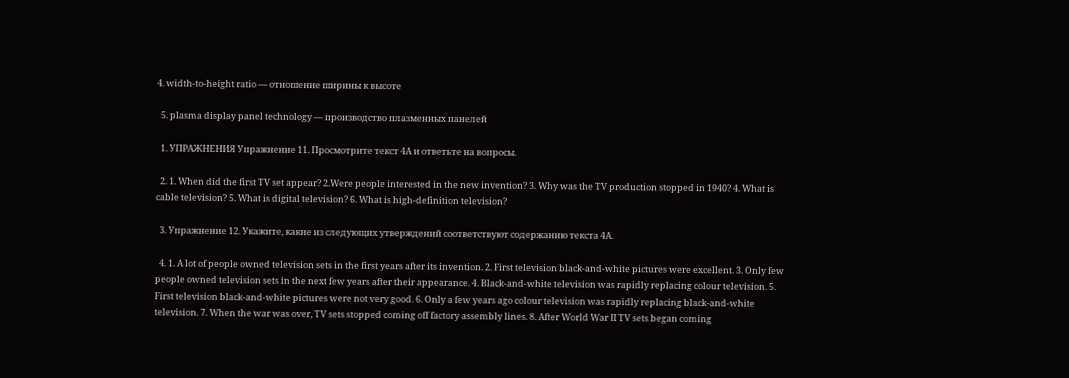4. width-to-height ratio — отношение ширины к высоте

  5. plasma display panel technology — производство плазменных панелей

  1. УПРАЖНЕНИЯ Упражнение 11. Просмотрите текст 4А и ответьте на вопросы.

  2. 1. When did the first TV set appear? 2.Were people interested in the new invention? 3. Why was the TV production stopped in 1940? 4. What is cable television? 5. What is digital television? 6. What is high-definition television?

  3. Упражнение 12. Укажите, какие из следующих утверждений соответствуют содержанию текста 4А.

  4. 1. A lot of people owned television sets in the first years after its invention. 2. First television black-and-white pictures were excellent. 3. Only few people owned television sets in the next few years after their appearance. 4. Black-and-white television was rapidly replacing colour television. 5. First television black-and-white pictures were not very good. 6. Only a few years ago colour television was rapidly replacing black-and-white television. 7. When the war was over, TV sets stopped coming off factory assembly lines. 8. After World War II TV sets began coming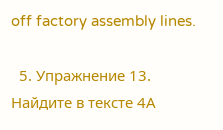off factory assembly lines.

  5. Упражнение 13. Найдите в тексте 4А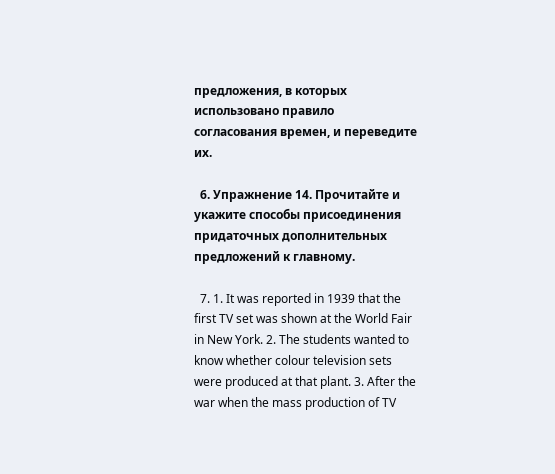предложения, в которых использовано правило согласования времен, и переведите их.

  6. Упражнение 14. Прочитайте и укажите способы присоединения придаточных дополнительных предложений к главному.

  7. 1. It was reported in 1939 that the first TV set was shown at the World Fair in New York. 2. The students wanted to know whether colour television sets were produced at that plant. 3. After the war when the mass production of TV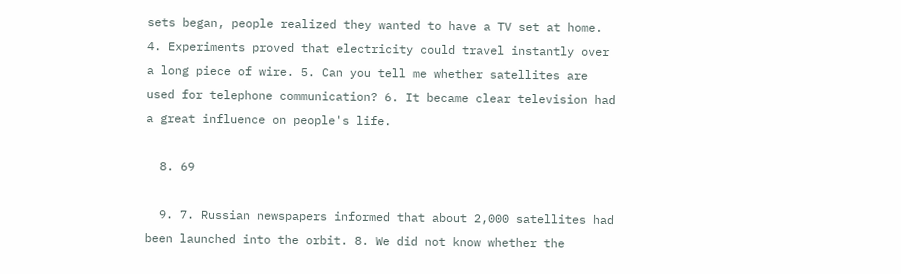sets began, people realized they wanted to have a TV set at home. 4. Experiments proved that electricity could travel instantly over a long piece of wire. 5. Can you tell me whether satellites are used for telephone communication? 6. It became clear television had a great influence on people's life.

  8. 69

  9. 7. Russian newspapers informed that about 2,000 satellites had been launched into the orbit. 8. We did not know whether the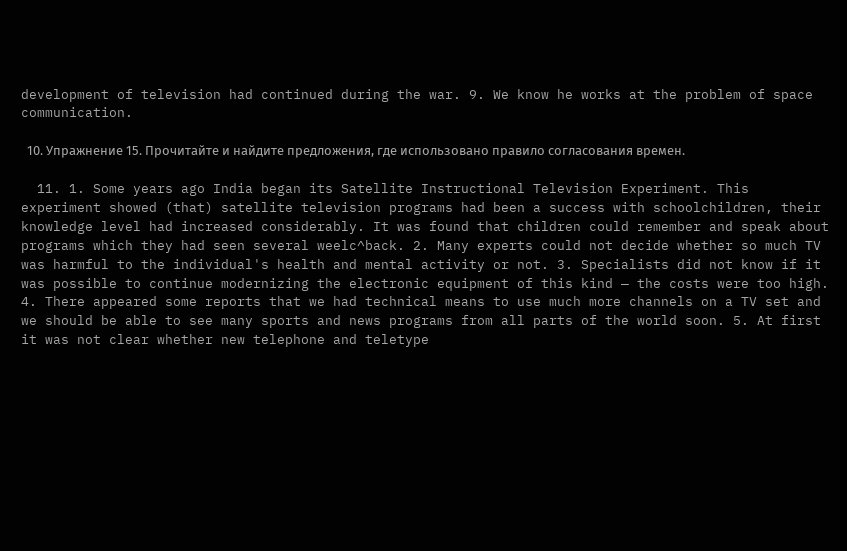development of television had continued during the war. 9. We know he works at the problem of space communication.

  10. Упражнение 15. Прочитайте и найдите предложения, где использовано правило согласования времен.

  11. 1. Some years ago India began its Satellite Instructional Television Experiment. This experiment showed (that) satellite television programs had been a success with schoolchildren, their knowledge level had increased considerably. It was found that children could remember and speak about programs which they had seen several weelc^back. 2. Many experts could not decide whether so much TV was harmful to the individual's health and mental activity or not. 3. Specialists did not know if it was possible to continue modernizing the electronic equipment of this kind — the costs were too high. 4. There appeared some reports that we had technical means to use much more channels on a TV set and we should be able to see many sports and news programs from all parts of the world soon. 5. At first it was not clear whether new telephone and teletype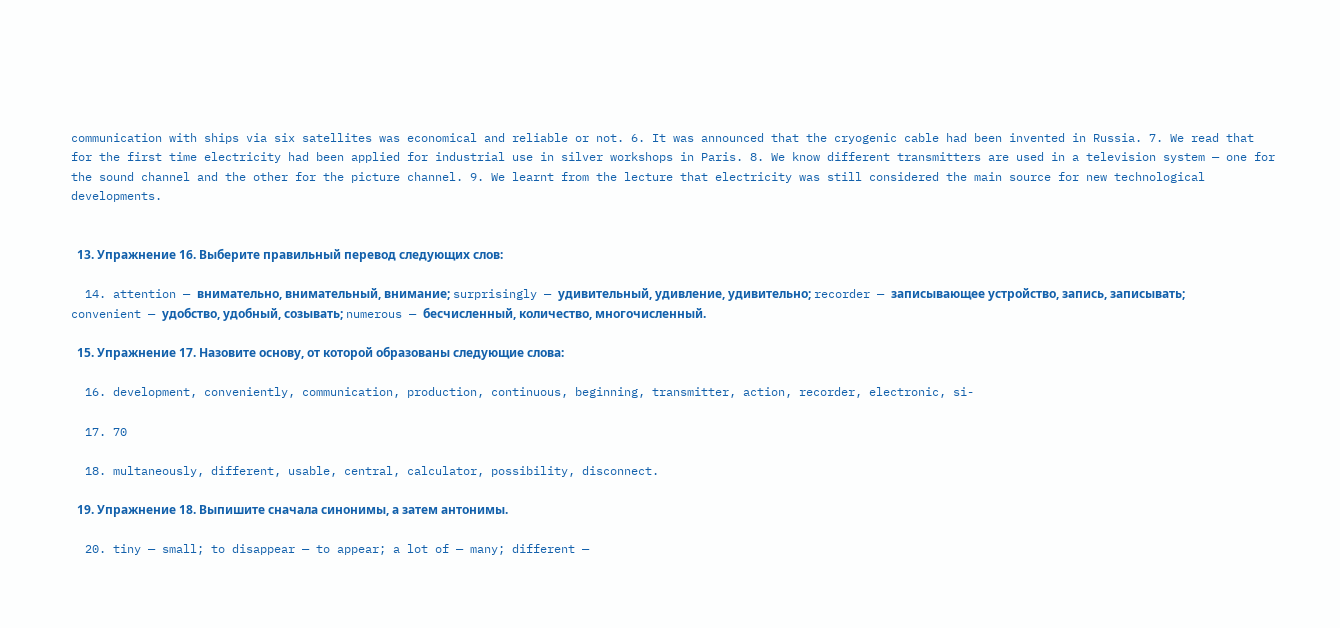communication with ships via six satellites was economical and reliable or not. 6. It was announced that the cryogenic cable had been invented in Russia. 7. We read that for the first time electricity had been applied for industrial use in silver workshops in Paris. 8. We know different transmitters are used in a television system — one for the sound channel and the other for the picture channel. 9. We learnt from the lecture that electricity was still considered the main source for new technological developments.


  13. Упражнение 16. Выберите правильный перевод следующих слов:

  14. attention — внимательно, внимательный, внимание; surprisingly — удивительный, удивление, удивительно; recorder — записывающее устройство, запись, записывать; convenient — удобство, удобный, созывать; numerous — бесчисленный, количество, многочисленный.

  15. Упражнение 17. Назовите основу, от которой образованы следующие слова:

  16. development, conveniently, communication, production, continuous, beginning, transmitter, action, recorder, electronic, si-

  17. 70

  18. multaneously, different, usable, central, calculator, possibility, disconnect.

  19. Упражнение 18. Выпишите сначала синонимы, а затем антонимы.

  20. tiny — small; to disappear — to appear; a lot of — many; different —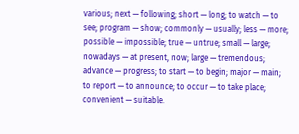various; next — following; short — long; to watch — to see; program — show; commonly — usually; less — more; possible — impossible; true — untrue; small — large; nowadays — at present, now; large — tremendous; advance — progress; to start — to begin; major — main; to report — to announce; to occur — to take place; convenient — suitable.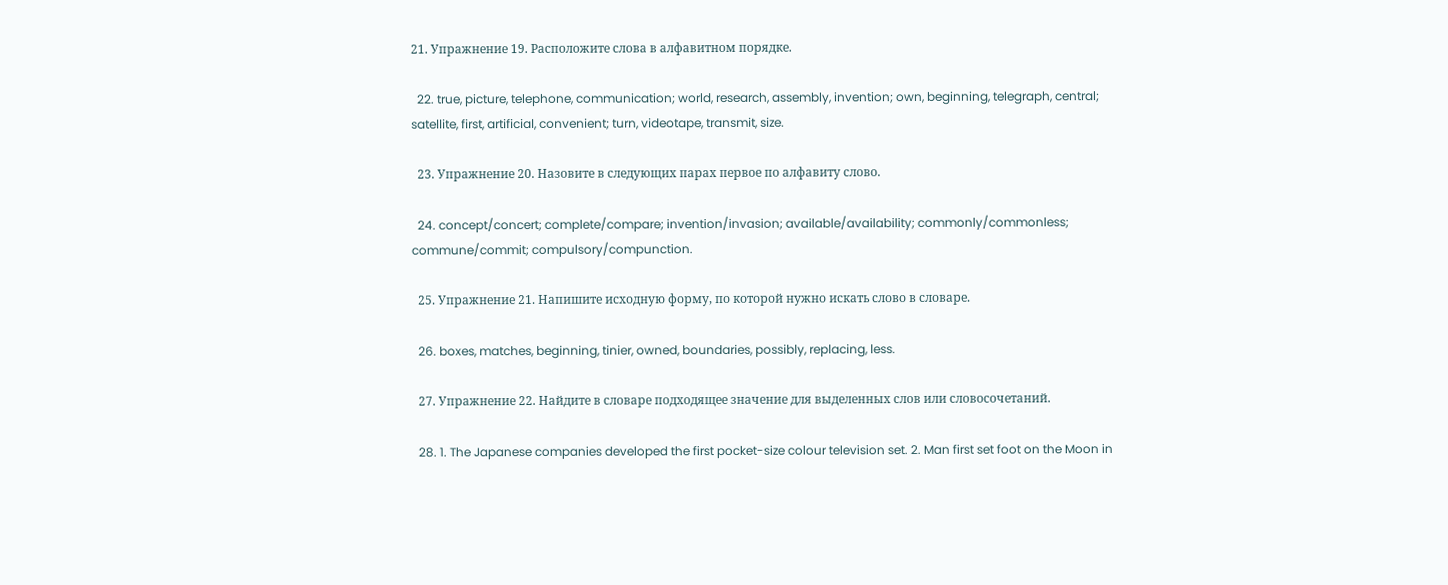21. Упражнение 19. Расположите слова в алфавитном порядке.

  22. true, picture, telephone, communication; world, research, assembly, invention; own, beginning, telegraph, central; satellite, first, artificial, convenient; turn, videotape, transmit, size.

  23. Упражнение 20. Назовите в следующих парах первое по алфавиту слово.

  24. concept/concert; complete/compare; invention/invasion; available/availability; commonly/commonless; commune/commit; compulsory/compunction.

  25. Упражнение 21. Напишите исходную форму, по которой нужно искать слово в словаре.

  26. boxes, matches, beginning, tinier, owned, boundaries, possibly, replacing, less.

  27. Упражнение 22. Найдите в словаре подходящее значение для выделенных слов или словосочетаний.

  28. 1. The Japanese companies developed the first pocket-size colour television set. 2. Man first set foot on the Moon in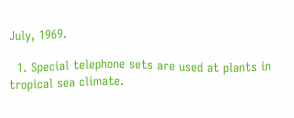July, 1969.

  1. Special telephone sets are used at plants in tropical sea climate.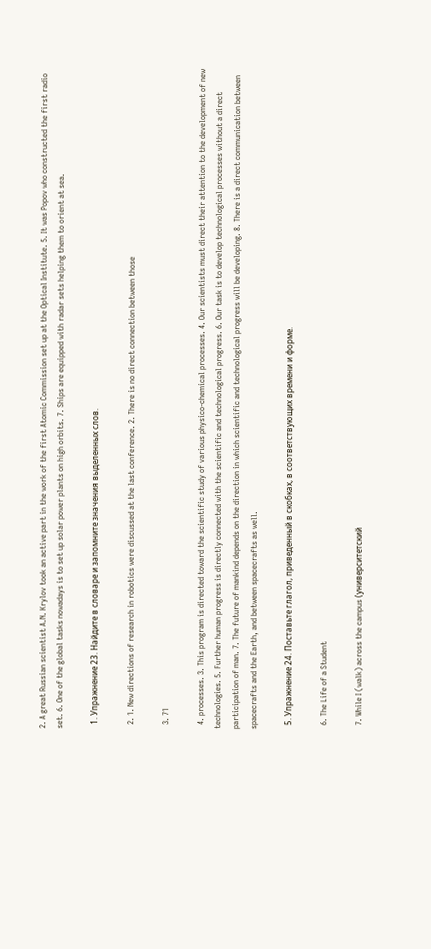2. A great Russian scientist A.N. Krylov took an active part in the work of the first Atomic Commission set up at the Optical Institute. 5. It was Popov who constructed the first radio set. 6. One of the global tasks nowadays is to set up solar power plants on high orbits. 7. Ships are equipped with radar sets helping them to orient at sea.

  1. Упражнение 23. Найдите в словаре и запомните значения выделенных слов.

  2. 1. New directions of research in robotics were discussed at the last conference. 2. There is no direct connection between those

  3. 71

  4. processes. 3. This program is directed toward the scientific study of various physico-chemical processes. 4. Our scientists must direct their attention to the development of new technologies. 5. Further human progress is directly connected with the scientific and technological progress. 6. Our task is to develop technological processes without a direct participation of man. 7. The future of mankind depends on the direction in which scientific and technological progress will be developing. 8. There is a direct communication between spacecrafts and the Earth, and between spacecrafts as well.

  5. Упражнение 24. Поставьте глагол, приведенный в скобках, в соответствующих времени и форме.

  6. The Life of a Student

  7. While I (walk) across the campus (университетский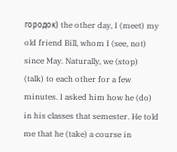городок) the other day, I (meet) my old friend Bill, whom I (see, not) since May. Naturally, we (stop) (talk) to each other for a few minutes. I asked him how he (do) in his classes that semester. He told me that he (take) a course in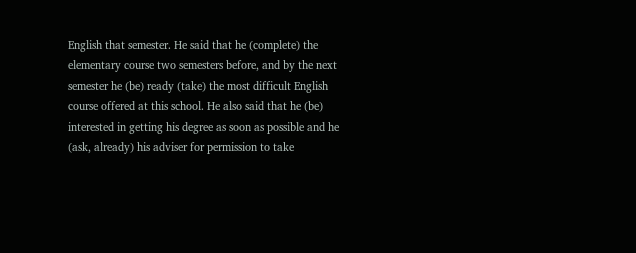English that semester. He said that he (complete) the elementary course two semesters before, and by the next semester he (be) ready (take) the most difficult English course offered at this school. He also said that he (be) interested in getting his degree as soon as possible and he (ask, already) his adviser for permission to take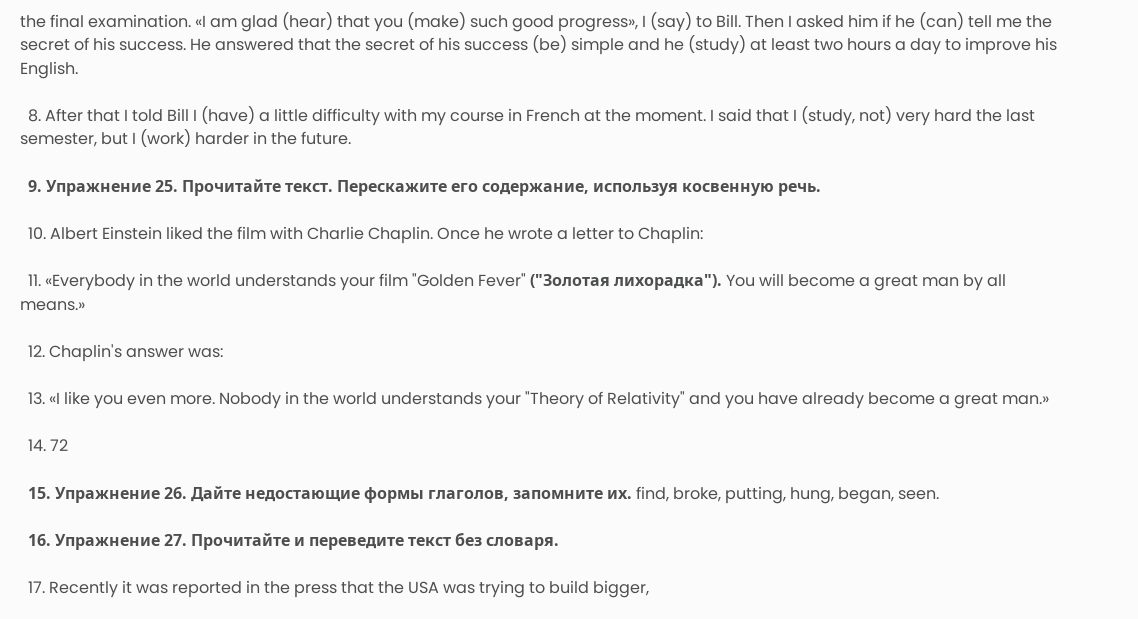the final examination. «I am glad (hear) that you (make) such good progress», I (say) to Bill. Then I asked him if he (can) tell me the secret of his success. He answered that the secret of his success (be) simple and he (study) at least two hours a day to improve his English.

  8. After that I told Bill I (have) a little difficulty with my course in French at the moment. I said that I (study, not) very hard the last semester, but I (work) harder in the future.

  9. Упражнение 25. Прочитайте текст. Перескажите его содержание, используя косвенную речь.

  10. Albert Einstein liked the film with Charlie Chaplin. Once he wrote a letter to Chaplin:

  11. «Everybody in the world understands your film "Golden Fever" ("Золотая лихорадка"). You will become a great man by all means.»

  12. Chaplin's answer was:

  13. «I like you even more. Nobody in the world understands your "Theory of Relativity" and you have already become a great man.»

  14. 72

  15. Упражнение 26. Дайте недостающие формы глаголов, запомните их. find, broke, putting, hung, began, seen.

  16. Упражнение 27. Прочитайте и переведите текст без словаря.

  17. Recently it was reported in the press that the USA was trying to build bigger,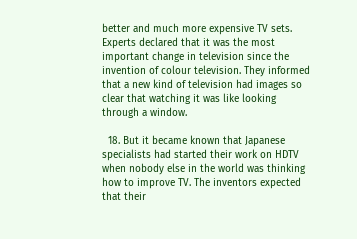better and much more expensive TV sets. Experts declared that it was the most important change in television since the invention of colour television. They informed that a new kind of television had images so clear that watching it was like looking through a window.

  18. But it became known that Japanese specialists had started their work on HDTV when nobody else in the world was thinking how to improve TV. The inventors expected that their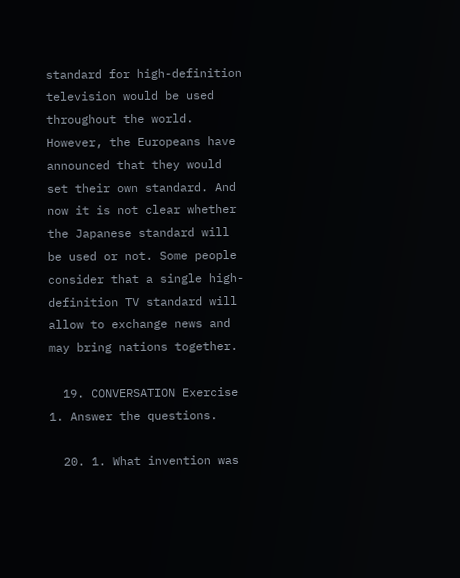standard for high-definition television would be used throughout the world. However, the Europeans have announced that they would set their own standard. And now it is not clear whether the Japanese standard will be used or not. Some people consider that a single high-definition TV standard will allow to exchange news and may bring nations together.

  19. CONVERSATION Exercise 1. Answer the questions.

  20. 1. What invention was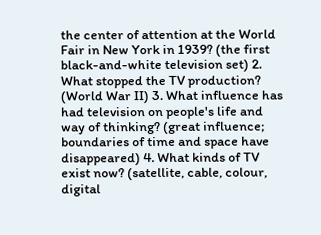the center of attention at the World Fair in New York in 1939? (the first black-and-white television set) 2. What stopped the TV production? (World War II) 3. What influence has had television on people's life and way of thinking? (great influence; boundaries of time and space have disappeared) 4. What kinds of TV exist now? (satellite, cable, colour, digital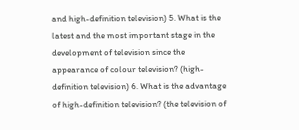and high-definition television) 5. What is the latest and the most important stage in the development of television since the appearance of colour television? (high-definition television) 6. What is the advantage of high-definition television? (the television of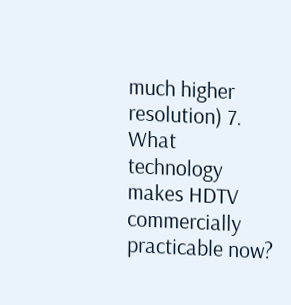much higher resolution) 7. What technology makes HDTV commercially practicable now?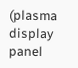(plasma display panel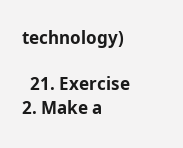technology)

  21. Exercise 2. Make a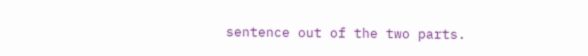sentence out of the two parts.